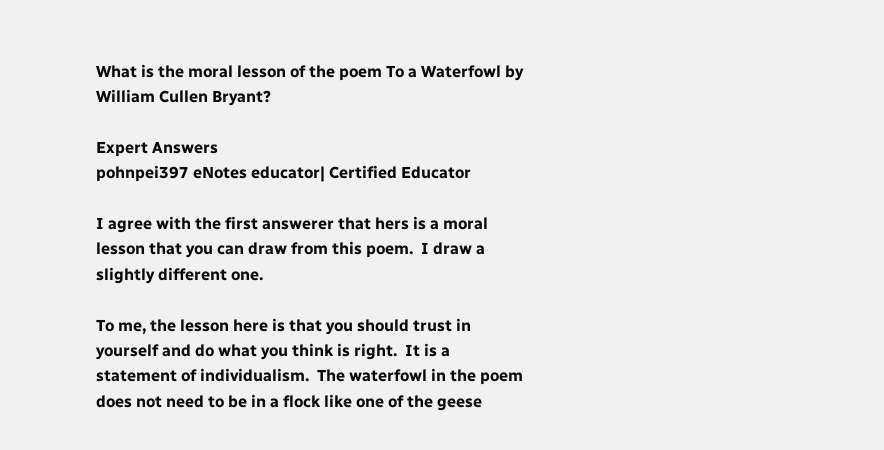What is the moral lesson of the poem To a Waterfowl by William Cullen Bryant?

Expert Answers
pohnpei397 eNotes educator| Certified Educator

I agree with the first answerer that hers is a moral lesson that you can draw from this poem.  I draw a slightly different one.

To me, the lesson here is that you should trust in yourself and do what you think is right.  It is a statement of individualism.  The waterfowl in the poem does not need to be in a flock like one of the geese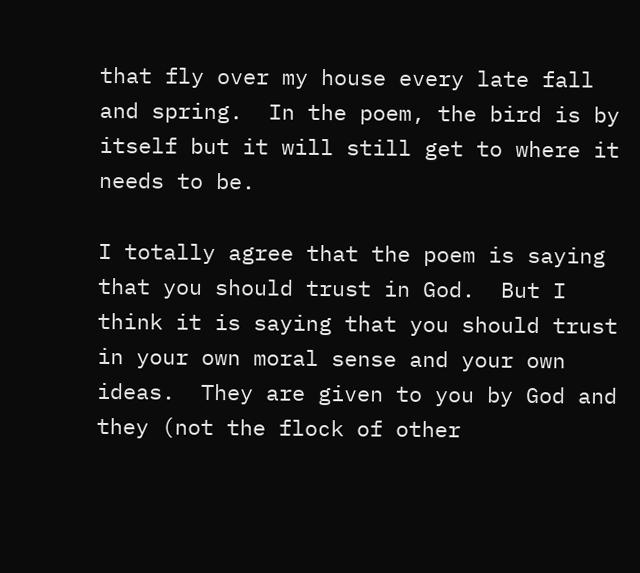that fly over my house every late fall and spring.  In the poem, the bird is by itself but it will still get to where it needs to be.

I totally agree that the poem is saying that you should trust in God.  But I think it is saying that you should trust in your own moral sense and your own ideas.  They are given to you by God and they (not the flock of other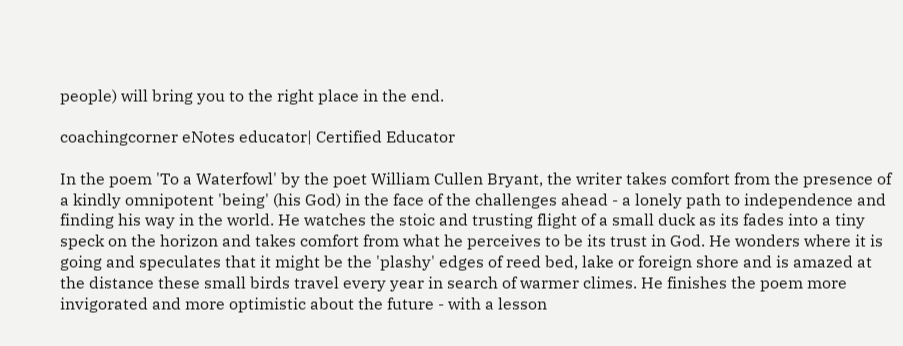people) will bring you to the right place in the end.

coachingcorner eNotes educator| Certified Educator

In the poem 'To a Waterfowl' by the poet William Cullen Bryant, the writer takes comfort from the presence of a kindly omnipotent 'being' (his God) in the face of the challenges ahead - a lonely path to independence and finding his way in the world. He watches the stoic and trusting flight of a small duck as its fades into a tiny speck on the horizon and takes comfort from what he perceives to be its trust in God. He wonders where it is going and speculates that it might be the 'plashy' edges of reed bed, lake or foreign shore and is amazed at the distance these small birds travel every year in search of warmer climes. He finishes the poem more invigorated and more optimistic about the future - with a lesson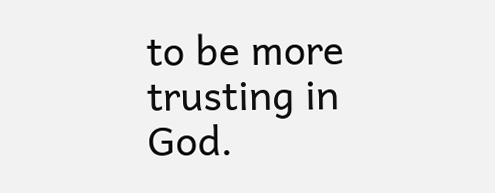to be more trusting in God.